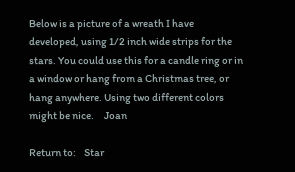Below is a picture of a wreath I have developed, using 1/2 inch wide strips for the stars. You could use this for a candle ring or in a window or hang from a Christmas tree, or hang anywhere. Using two different colors might be nice.     Joan

Return to:    Star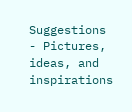Suggestions - Pictures, ideas, and inspirations